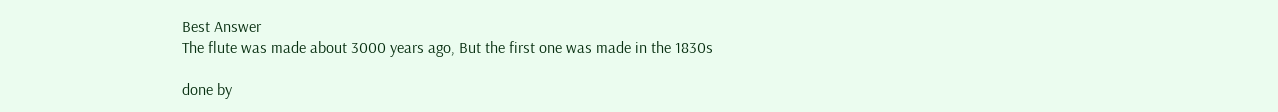Best Answer
The flute was made about 3000 years ago, But the first one was made in the 1830s

done by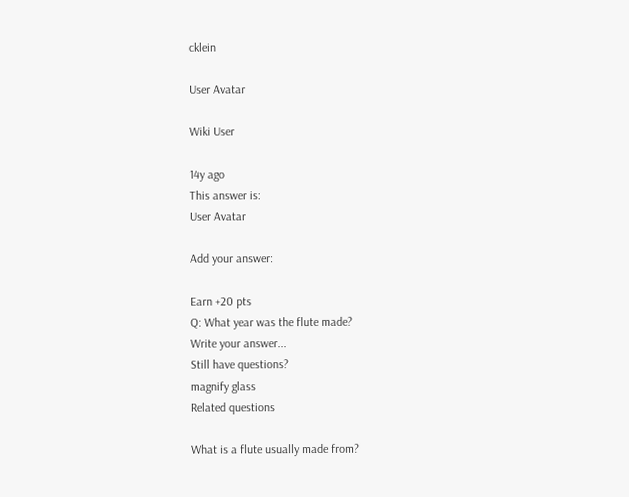cklein

User Avatar

Wiki User

14y ago
This answer is:
User Avatar

Add your answer:

Earn +20 pts
Q: What year was the flute made?
Write your answer...
Still have questions?
magnify glass
Related questions

What is a flute usually made from?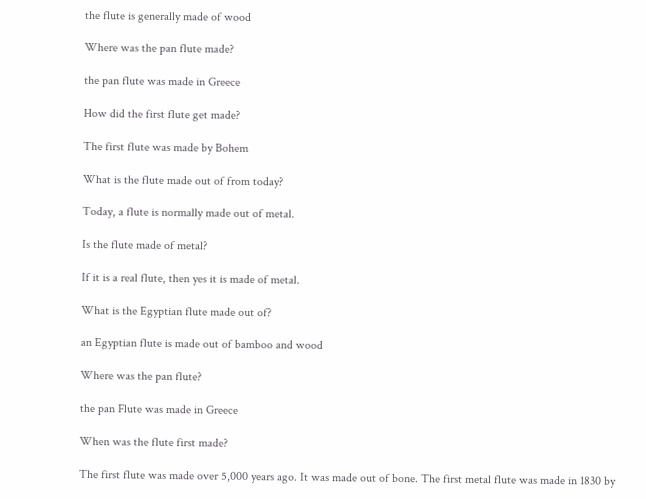the flute is generally made of wood

Where was the pan flute made?

the pan flute was made in Greece

How did the first flute get made?

The first flute was made by Bohem

What is the flute made out of from today?

Today, a flute is normally made out of metal.

Is the flute made of metal?

If it is a real flute, then yes it is made of metal.

What is the Egyptian flute made out of?

an Egyptian flute is made out of bamboo and wood

Where was the pan flute?

the pan Flute was made in Greece

When was the flute first made?

The first flute was made over 5,000 years ago. It was made out of bone. The first metal flute was made in 1830 by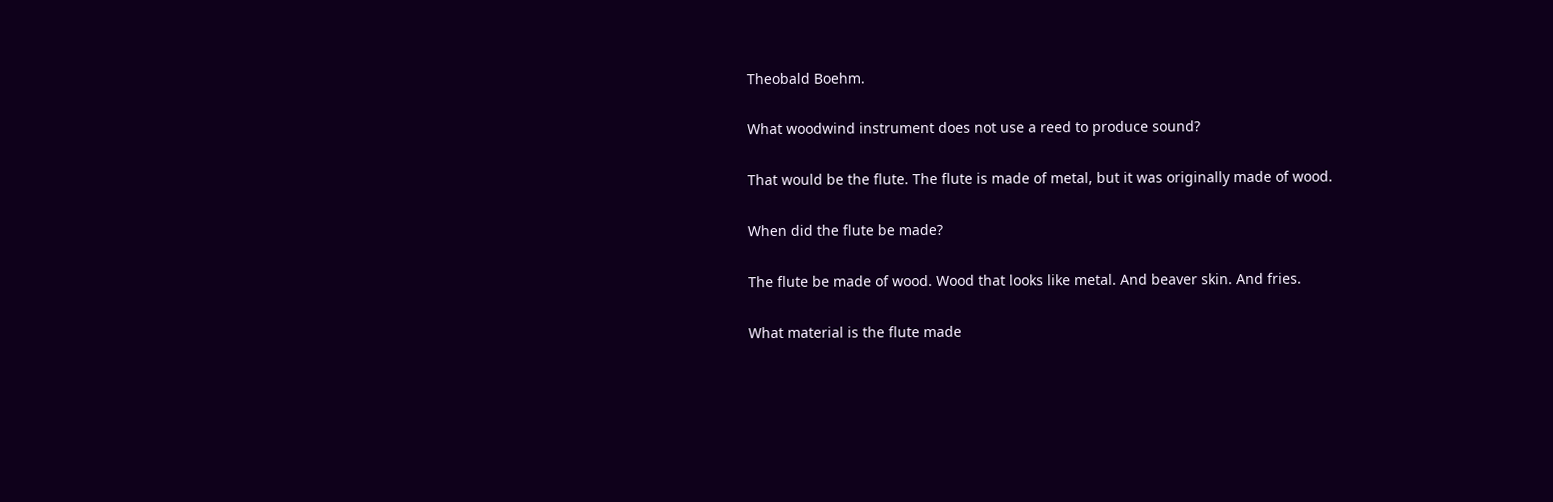Theobald Boehm.

What woodwind instrument does not use a reed to produce sound?

That would be the flute. The flute is made of metal, but it was originally made of wood.

When did the flute be made?

The flute be made of wood. Wood that looks like metal. And beaver skin. And fries.

What material is the flute made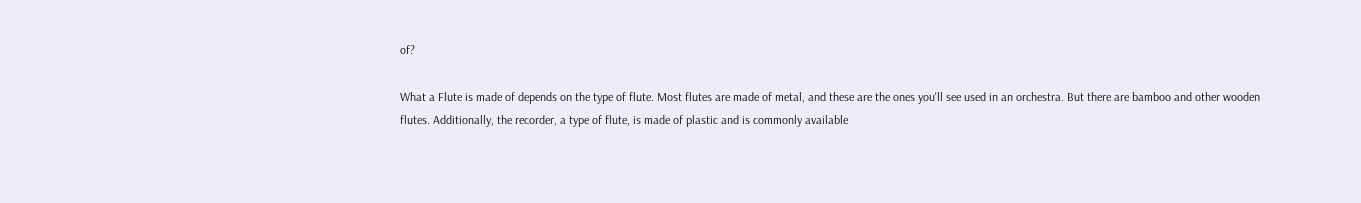of?

What a Flute is made of depends on the type of flute. Most flutes are made of metal, and these are the ones you'll see used in an orchestra. But there are bamboo and other wooden flutes. Additionally, the recorder, a type of flute, is made of plastic and is commonly available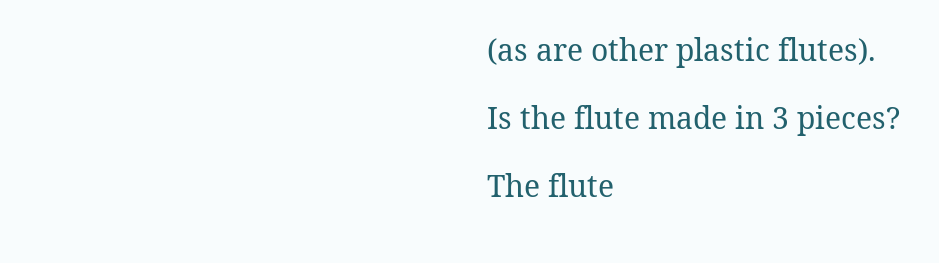(as are other plastic flutes).

Is the flute made in 3 pieces?

The flute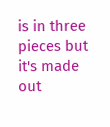is in three pieces but it's made out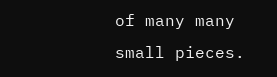of many many small pieces.